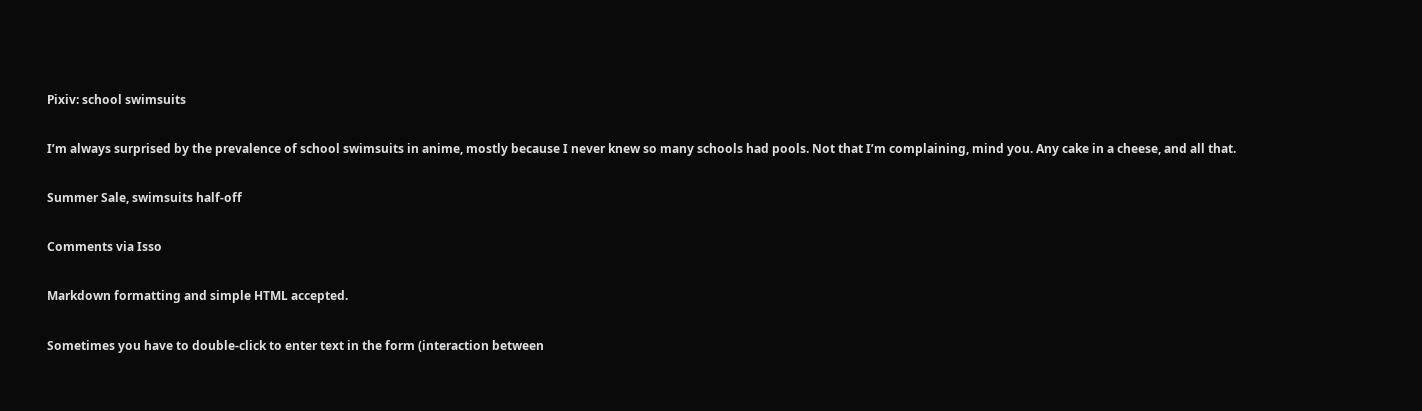Pixiv: school swimsuits

I’m always surprised by the prevalence of school swimsuits in anime, mostly because I never knew so many schools had pools. Not that I’m complaining, mind you. Any cake in a cheese, and all that.

Summer Sale, swimsuits half-off

Comments via Isso

Markdown formatting and simple HTML accepted.

Sometimes you have to double-click to enter text in the form (interaction between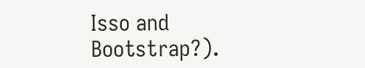Isso and Bootstrap?).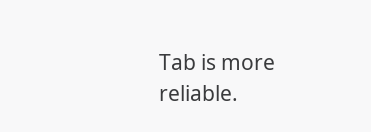Tab is more reliable.